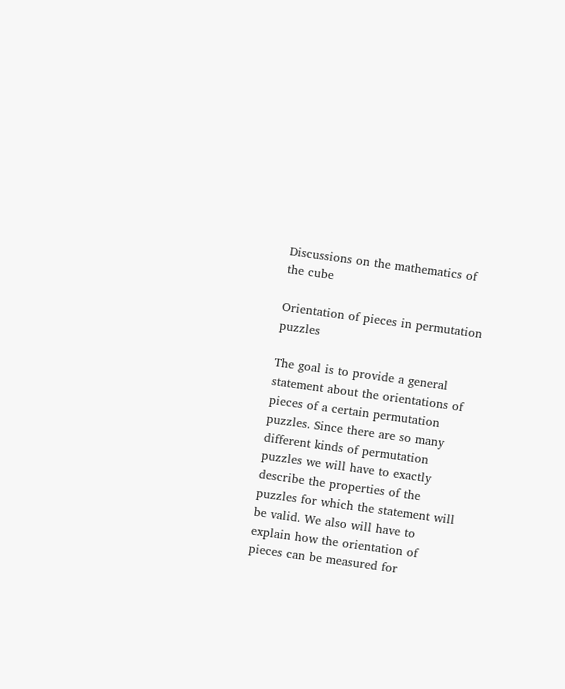Discussions on the mathematics of the cube

Orientation of pieces in permutation puzzles

The goal is to provide a general statement about the orientations of pieces of a certain permutation puzzles. Since there are so many different kinds of permutation puzzles we will have to exactly describe the properties of the puzzles for which the statement will be valid. We also will have to explain how the orientation of pieces can be measured for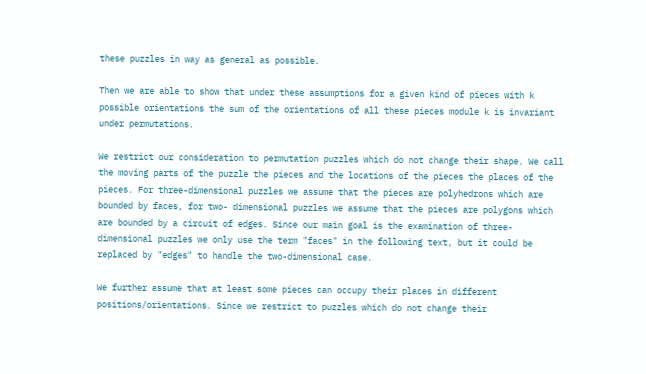these puzzles in way as general as possible.

Then we are able to show that under these assumptions for a given kind of pieces with k possible orientations the sum of the orientations of all these pieces module k is invariant under permutations.

We restrict our consideration to permutation puzzles which do not change their shape. We call the moving parts of the puzzle the pieces and the locations of the pieces the places of the pieces. For three-dimensional puzzles we assume that the pieces are polyhedrons which are bounded by faces, for two- dimensional puzzles we assume that the pieces are polygons which are bounded by a circuit of edges. Since our main goal is the examination of three-dimensional puzzles we only use the term "faces" in the following text, but it could be replaced by "edges" to handle the two-dimensional case.

We further assume that at least some pieces can occupy their places in different positions/orientations. Since we restrict to puzzles which do not change their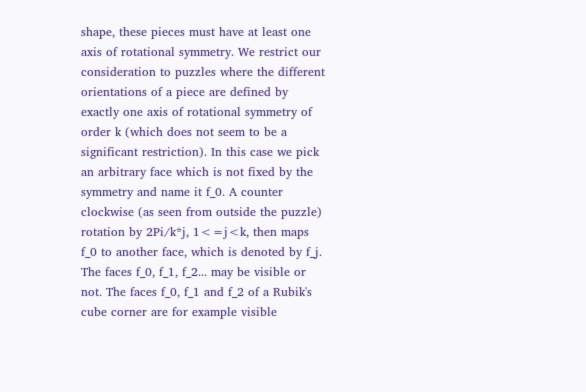shape, these pieces must have at least one axis of rotational symmetry. We restrict our consideration to puzzles where the different orientations of a piece are defined by exactly one axis of rotational symmetry of order k (which does not seem to be a significant restriction). In this case we pick an arbitrary face which is not fixed by the symmetry and name it f_0. A counter clockwise (as seen from outside the puzzle) rotation by 2Pi/k*j, 1<=j<k, then maps f_0 to another face, which is denoted by f_j. The faces f_0, f_1, f_2... may be visible or not. The faces f_0, f_1 and f_2 of a Rubik's cube corner are for example visible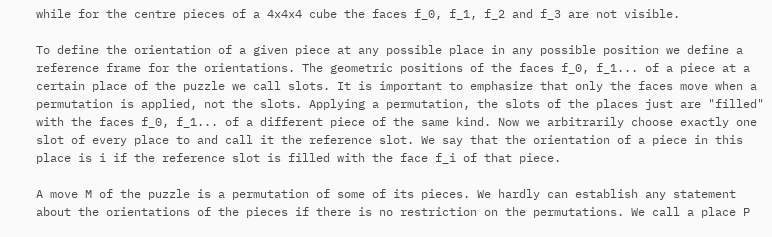while for the centre pieces of a 4x4x4 cube the faces f_0, f_1, f_2 and f_3 are not visible.

To define the orientation of a given piece at any possible place in any possible position we define a reference frame for the orientations. The geometric positions of the faces f_0, f_1... of a piece at a certain place of the puzzle we call slots. It is important to emphasize that only the faces move when a permutation is applied, not the slots. Applying a permutation, the slots of the places just are "filled" with the faces f_0, f_1... of a different piece of the same kind. Now we arbitrarily choose exactly one slot of every place to and call it the reference slot. We say that the orientation of a piece in this place is i if the reference slot is filled with the face f_i of that piece.

A move M of the puzzle is a permutation of some of its pieces. We hardly can establish any statement about the orientations of the pieces if there is no restriction on the permutations. We call a place P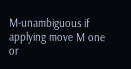M-unambiguous if applying move M one or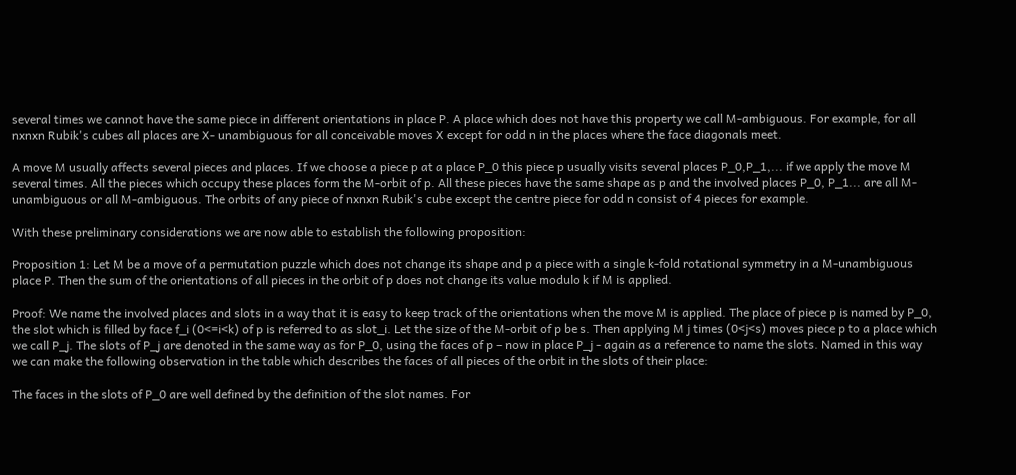several times we cannot have the same piece in different orientations in place P. A place which does not have this property we call M-ambiguous. For example, for all nxnxn Rubik's cubes all places are X- unambiguous for all conceivable moves X except for odd n in the places where the face diagonals meet.

A move M usually affects several pieces and places. If we choose a piece p at a place P_0 this piece p usually visits several places P_0,P_1,... if we apply the move M several times. All the pieces which occupy these places form the M-orbit of p. All these pieces have the same shape as p and the involved places P_0, P_1... are all M-unambiguous or all M-ambiguous. The orbits of any piece of nxnxn Rubik's cube except the centre piece for odd n consist of 4 pieces for example.

With these preliminary considerations we are now able to establish the following proposition:

Proposition 1: Let M be a move of a permutation puzzle which does not change its shape and p a piece with a single k-fold rotational symmetry in a M-unambiguous place P. Then the sum of the orientations of all pieces in the orbit of p does not change its value modulo k if M is applied.

Proof: We name the involved places and slots in a way that it is easy to keep track of the orientations when the move M is applied. The place of piece p is named by P_0, the slot which is filled by face f_i (0<=i<k) of p is referred to as slot_i. Let the size of the M-orbit of p be s. Then applying M j times (0<j<s) moves piece p to a place which we call P_j. The slots of P_j are denoted in the same way as for P_0, using the faces of p – now in place P_j - again as a reference to name the slots. Named in this way we can make the following observation in the table which describes the faces of all pieces of the orbit in the slots of their place:

The faces in the slots of P_0 are well defined by the definition of the slot names. For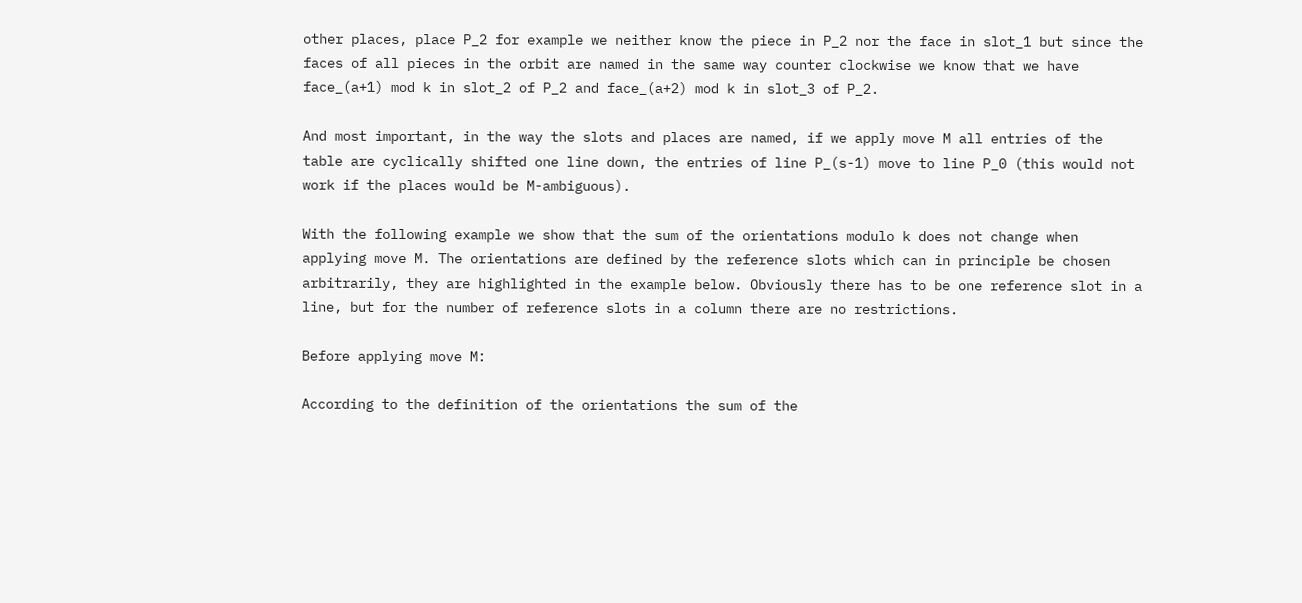other places, place P_2 for example we neither know the piece in P_2 nor the face in slot_1 but since the faces of all pieces in the orbit are named in the same way counter clockwise we know that we have face_(a+1) mod k in slot_2 of P_2 and face_(a+2) mod k in slot_3 of P_2.

And most important, in the way the slots and places are named, if we apply move M all entries of the table are cyclically shifted one line down, the entries of line P_(s-1) move to line P_0 (this would not work if the places would be M-ambiguous).

With the following example we show that the sum of the orientations modulo k does not change when applying move M. The orientations are defined by the reference slots which can in principle be chosen arbitrarily, they are highlighted in the example below. Obviously there has to be one reference slot in a line, but for the number of reference slots in a column there are no restrictions.

Before applying move M:

According to the definition of the orientations the sum of the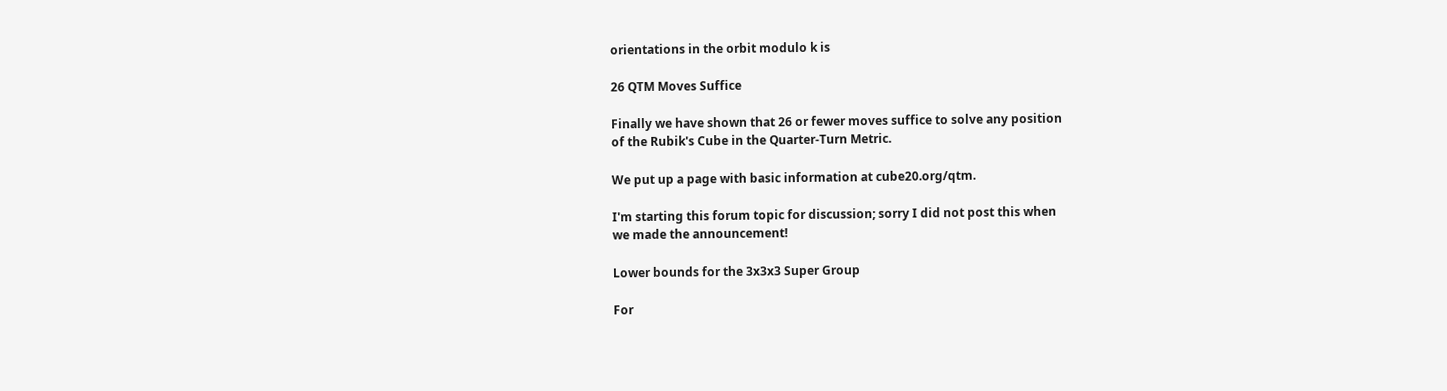orientations in the orbit modulo k is

26 QTM Moves Suffice

Finally we have shown that 26 or fewer moves suffice to solve any position
of the Rubik's Cube in the Quarter-Turn Metric.

We put up a page with basic information at cube20.org/qtm.

I'm starting this forum topic for discussion; sorry I did not post this when
we made the announcement!

Lower bounds for the 3x3x3 Super Group

For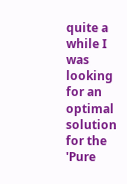quite a while I was looking for an optimal solution for the 'Pure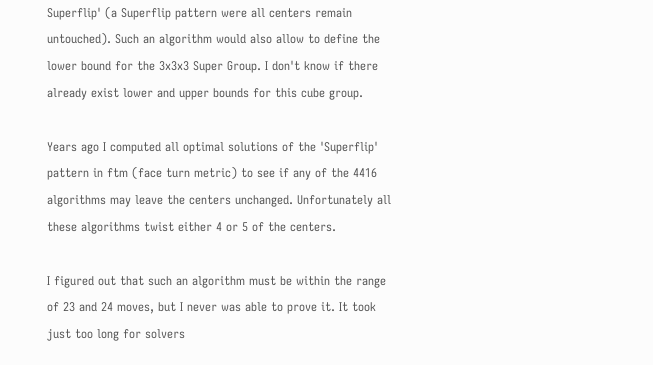Superflip' (a Superflip pattern were all centers remain untouched). Such an algorithm would also allow to define the lower bound for the 3x3x3 Super Group. I don't know if there already exist lower and upper bounds for this cube group.

Years ago I computed all optimal solutions of the 'Superflip' pattern in ftm (face turn metric) to see if any of the 4416 algorithms may leave the centers unchanged. Unfortunately all these algorithms twist either 4 or 5 of the centers.

I figured out that such an algorithm must be within the range of 23 and 24 moves, but I never was able to prove it. It took just too long for solvers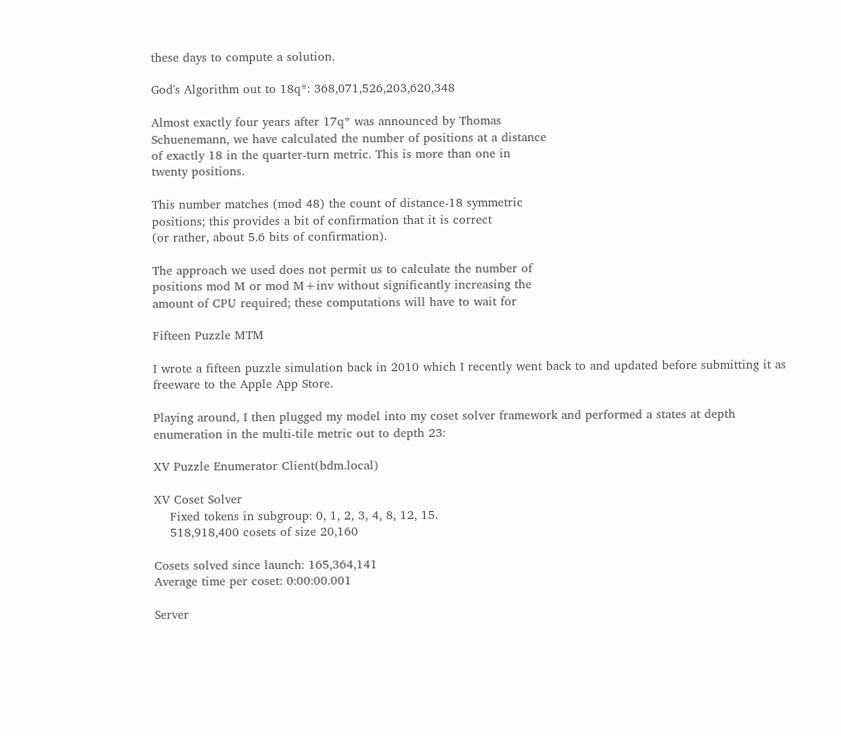these days to compute a solution.

God's Algorithm out to 18q*: 368,071,526,203,620,348

Almost exactly four years after 17q* was announced by Thomas
Schuenemann, we have calculated the number of positions at a distance
of exactly 18 in the quarter-turn metric. This is more than one in
twenty positions.

This number matches (mod 48) the count of distance-18 symmetric
positions; this provides a bit of confirmation that it is correct
(or rather, about 5.6 bits of confirmation).

The approach we used does not permit us to calculate the number of
positions mod M or mod M+inv without significantly increasing the
amount of CPU required; these computations will have to wait for

Fifteen Puzzle MTM

I wrote a fifteen puzzle simulation back in 2010 which I recently went back to and updated before submitting it as freeware to the Apple App Store.

Playing around, I then plugged my model into my coset solver framework and performed a states at depth enumeration in the multi-tile metric out to depth 23:

XV Puzzle Enumerator Client(bdm.local)

XV Coset Solver
    Fixed tokens in subgroup: 0, 1, 2, 3, 4, 8, 12, 15.
    518,918,400 cosets of size 20,160

Cosets solved since launch: 165,364,141
Average time per coset: 0:00:00.001

Server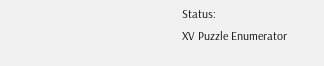Status:
XV Puzzle Enumerator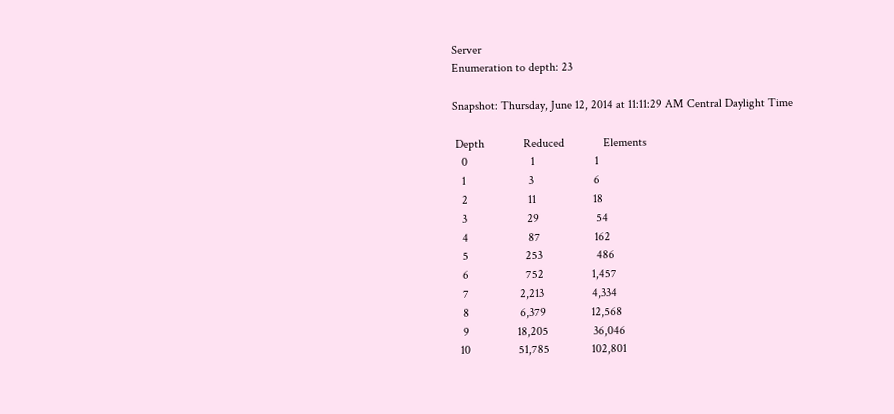Server
Enumeration to depth: 23

Snapshot: Thursday, June 12, 2014 at 11:11:29 AM Central Daylight Time

 Depth             Reduced             Elements
   0                     1                    1
   1                     3                    6
   2                    11                   18
   3                    29                   54
   4                    87                  162
   5                   253                  486
   6                   752                1,457
   7                 2,213                4,334
   8                 6,379               12,568
   9                18,205               36,046
  10                51,785              102,801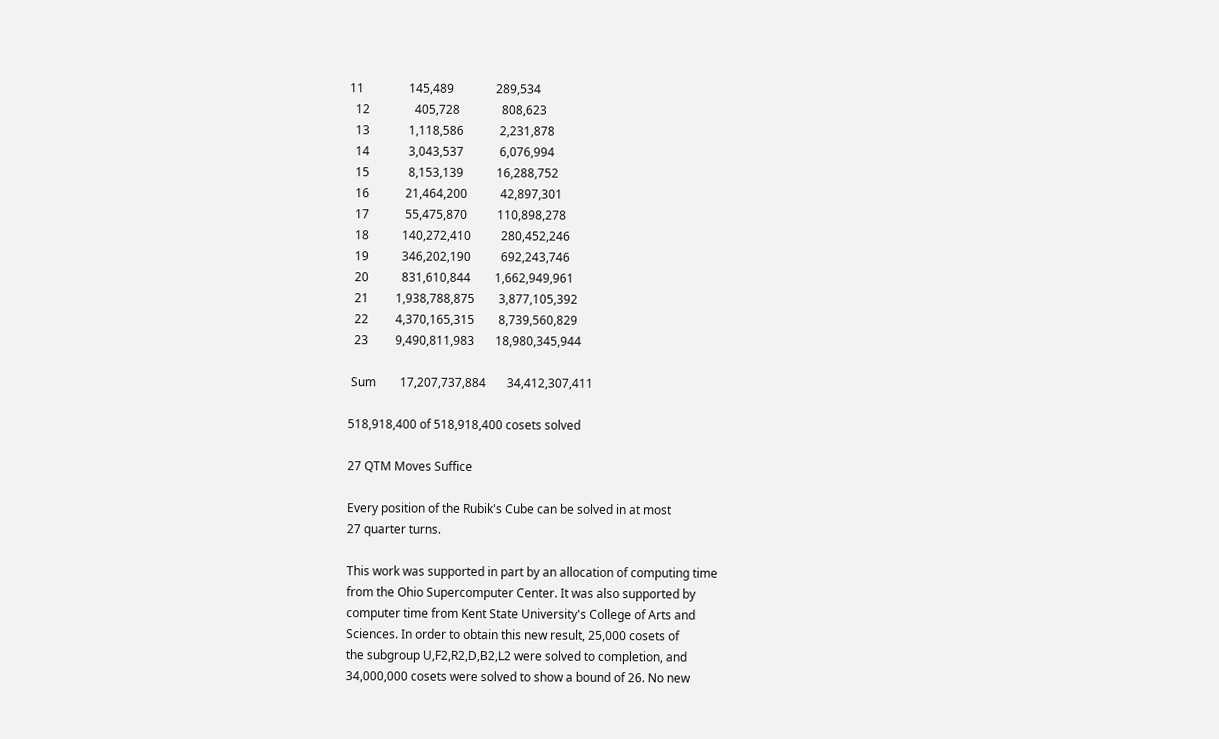11               145,489              289,534
  12               405,728              808,623
  13             1,118,586            2,231,878
  14             3,043,537            6,076,994
  15             8,153,139           16,288,752
  16            21,464,200           42,897,301
  17            55,475,870          110,898,278
  18           140,272,410          280,452,246
  19           346,202,190          692,243,746
  20           831,610,844        1,662,949,961
  21         1,938,788,875        3,877,105,392
  22         4,370,165,315        8,739,560,829
  23         9,490,811,983       18,980,345,944

 Sum        17,207,737,884       34,412,307,411

518,918,400 of 518,918,400 cosets solved

27 QTM Moves Suffice

Every position of the Rubik's Cube can be solved in at most
27 quarter turns.

This work was supported in part by an allocation of computing time
from the Ohio Supercomputer Center. It was also supported by
computer time from Kent State University's College of Arts and
Sciences. In order to obtain this new result, 25,000 cosets of
the subgroup U,F2,R2,D,B2,L2 were solved to completion, and
34,000,000 cosets were solved to show a bound of 26. No new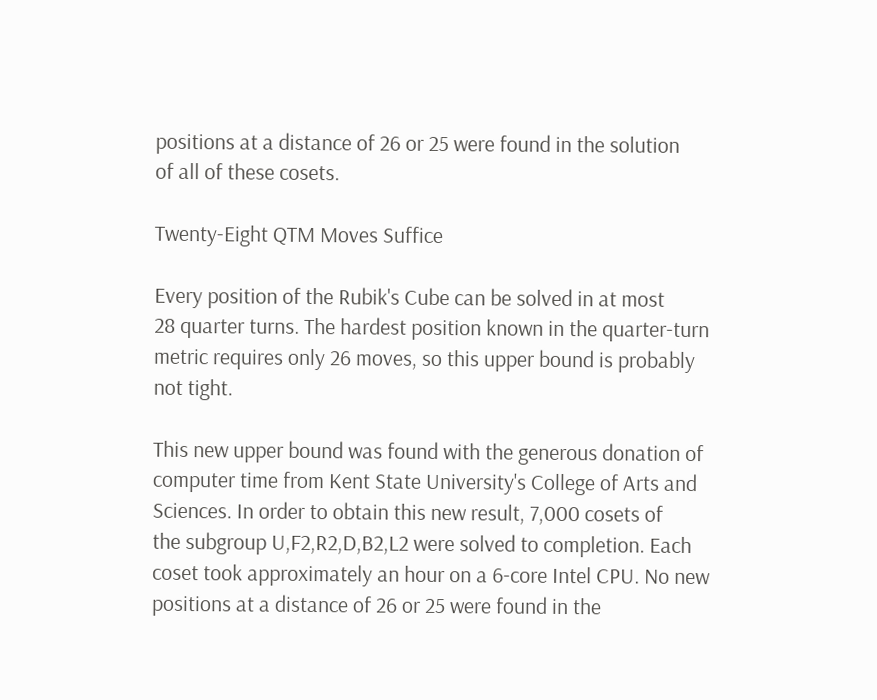positions at a distance of 26 or 25 were found in the solution
of all of these cosets.

Twenty-Eight QTM Moves Suffice

Every position of the Rubik's Cube can be solved in at most
28 quarter turns. The hardest position known in the quarter-turn
metric requires only 26 moves, so this upper bound is probably
not tight.

This new upper bound was found with the generous donation of
computer time from Kent State University's College of Arts and
Sciences. In order to obtain this new result, 7,000 cosets of
the subgroup U,F2,R2,D,B2,L2 were solved to completion. Each
coset took approximately an hour on a 6-core Intel CPU. No new
positions at a distance of 26 or 25 were found in the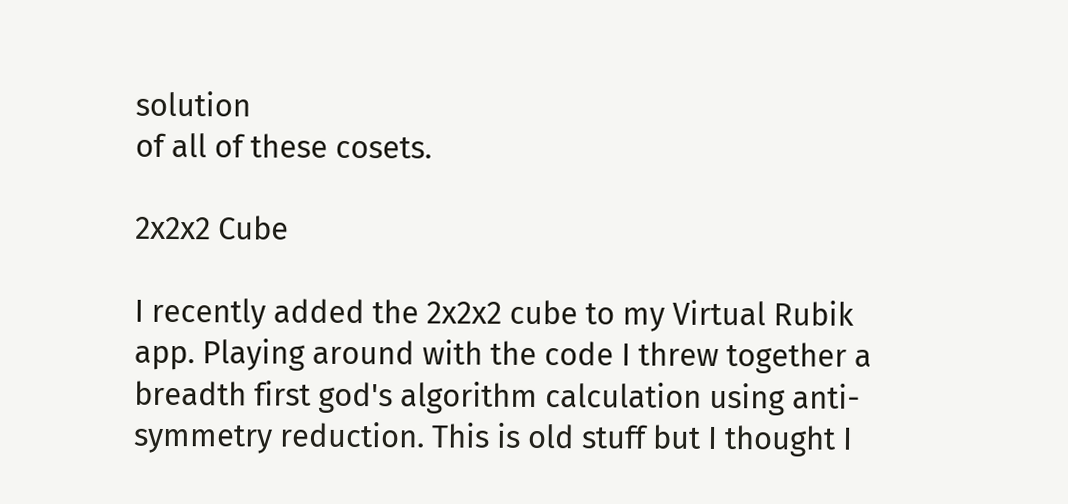solution
of all of these cosets.

2x2x2 Cube

I recently added the 2x2x2 cube to my Virtual Rubik app. Playing around with the code I threw together a breadth first god's algorithm calculation using anti-symmetry reduction. This is old stuff but I thought I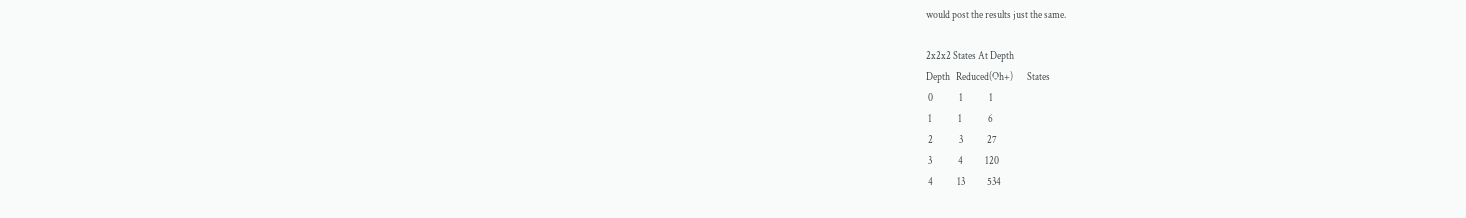would post the results just the same.

2x2x2 States At Depth
Depth   Reduced(Oh+)       States
 0             1             1
 1             1             6
 2             3            27
 3             4           120
 4            13           534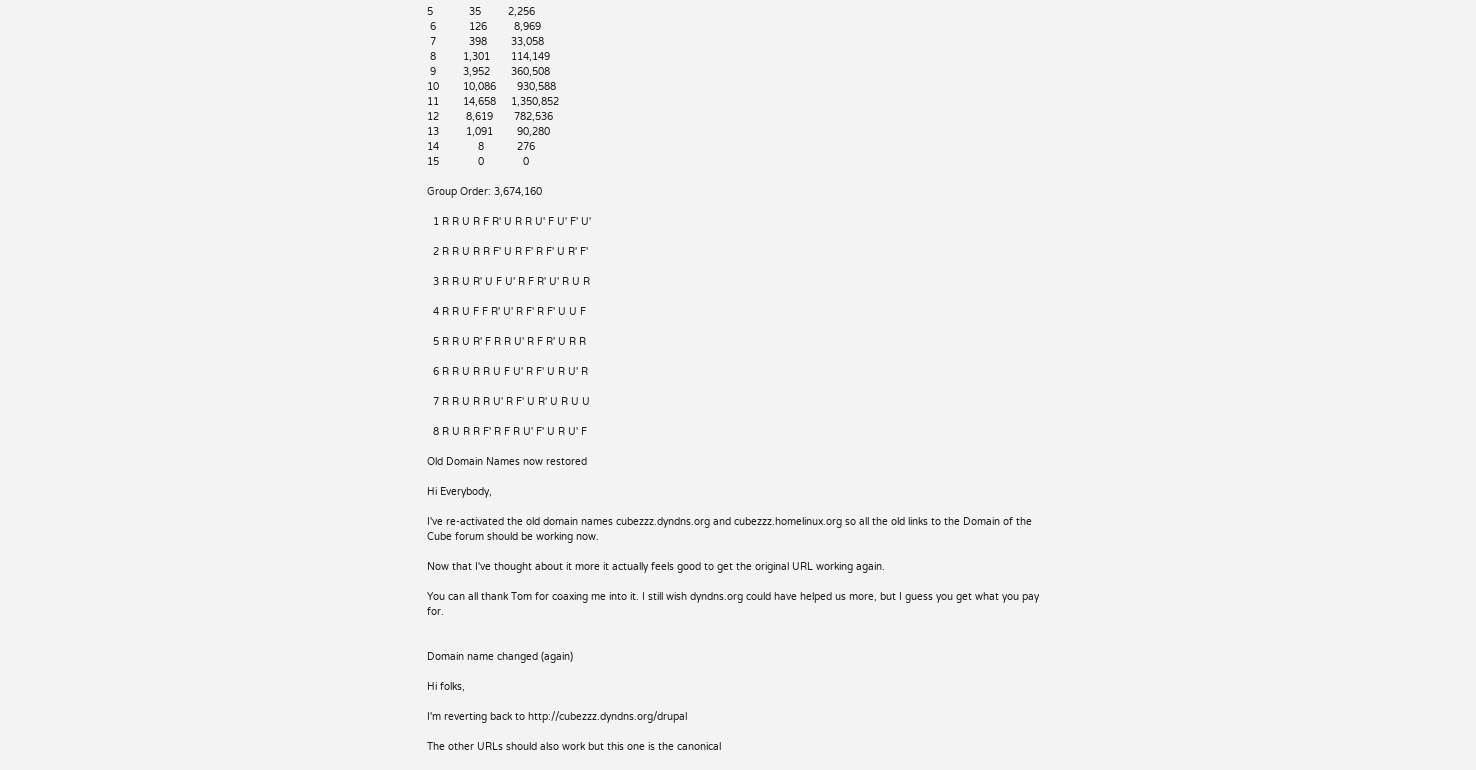5            35         2,256
 6           126         8,969
 7           398        33,058
 8         1,301       114,149
 9         3,952       360,508
10        10,086       930,588
11        14,658     1,350,852
12         8,619       782,536
13         1,091        90,280
14             8           276
15             0             0

Group Order: 3,674,160

  1 R R U R F R' U R R U' F U' F' U'

  2 R R U R R F' U R F' R F' U R' F'

  3 R R U R' U F U' R F R' U' R U R

  4 R R U F F R' U' R F' R F' U U F

  5 R R U R' F R R U' R F R' U R R

  6 R R U R R U F U' R F' U R U' R

  7 R R U R R U' R F' U R' U R U U

  8 R U R R F' R F R U' F' U R U' F

Old Domain Names now restored

Hi Everybody,

I've re-activated the old domain names cubezzz.dyndns.org and cubezzz.homelinux.org so all the old links to the Domain of the Cube forum should be working now.

Now that I've thought about it more it actually feels good to get the original URL working again.

You can all thank Tom for coaxing me into it. I still wish dyndns.org could have helped us more, but I guess you get what you pay for.


Domain name changed (again)

Hi folks,

I'm reverting back to http://cubezzz.dyndns.org/drupal

The other URLs should also work but this one is the canonical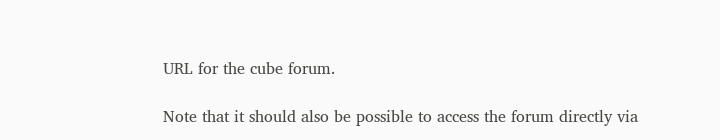URL for the cube forum.

Note that it should also be possible to access the forum directly via